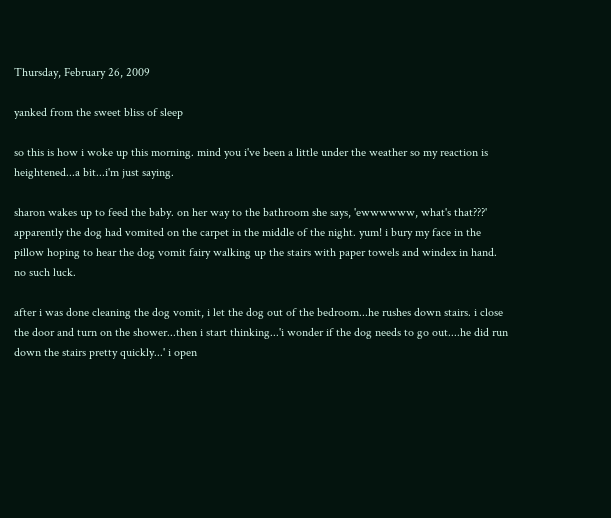Thursday, February 26, 2009

yanked from the sweet bliss of sleep

so this is how i woke up this morning. mind you i've been a little under the weather so my reaction is heightened...a bit...i'm just saying.

sharon wakes up to feed the baby. on her way to the bathroom she says, 'ewwwwww, what's that???' apparently the dog had vomited on the carpet in the middle of the night. yum! i bury my face in the pillow hoping to hear the dog vomit fairy walking up the stairs with paper towels and windex in hand. no such luck.

after i was done cleaning the dog vomit, i let the dog out of the bedroom...he rushes down stairs. i close the door and turn on the shower...then i start thinking...'i wonder if the dog needs to go out....he did run down the stairs pretty quickly...' i open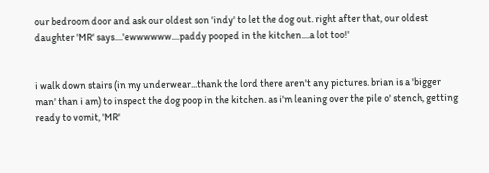our bedroom door and ask our oldest son 'indy' to let the dog out. right after that, our oldest daughter 'MR' says....'ewwwwww....paddy pooped in the kitchen....a lot too!'


i walk down stairs (in my underwear...thank the lord there aren't any pictures. brian is a 'bigger man' than i am) to inspect the dog poop in the kitchen. as i'm leaning over the pile o' stench, getting ready to vomit, 'MR'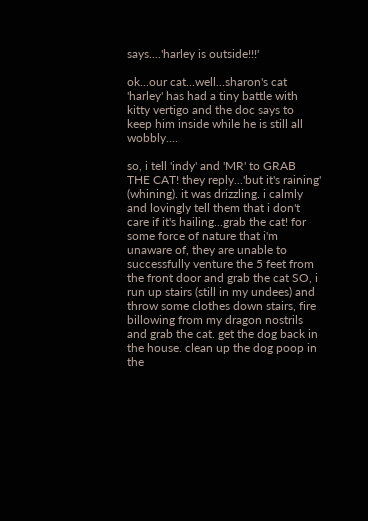says....'harley is outside!!!'

ok...our cat...well...sharon's cat 'harley' has had a tiny battle with kitty vertigo and the doc says to keep him inside while he is still all wobbly....

so, i tell 'indy' and 'MR' to GRAB THE CAT! they reply...'but it's raining' (whining). it was drizzling. i calmly and lovingly tell them that i don't care if it's hailing...grab the cat! for some force of nature that i'm unaware of, they are unable to successfully venture the 5 feet from the front door and grab the cat SO, i run up stairs (still in my undees) and throw some clothes down stairs, fire billowing from my dragon nostrils and grab the cat. get the dog back in the house. clean up the dog poop in the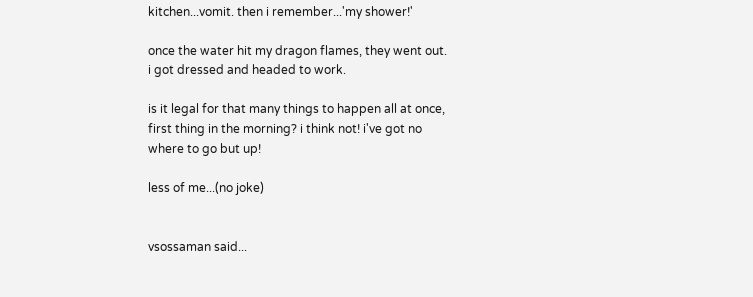kitchen...vomit. then i remember...'my shower!'

once the water hit my dragon flames, they went out. i got dressed and headed to work.

is it legal for that many things to happen all at once, first thing in the morning? i think not! i've got no where to go but up!

less of me...(no joke)


vsossaman said...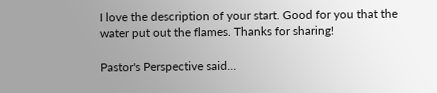I love the description of your start. Good for you that the water put out the flames. Thanks for sharing!

Pastor's Perspective said...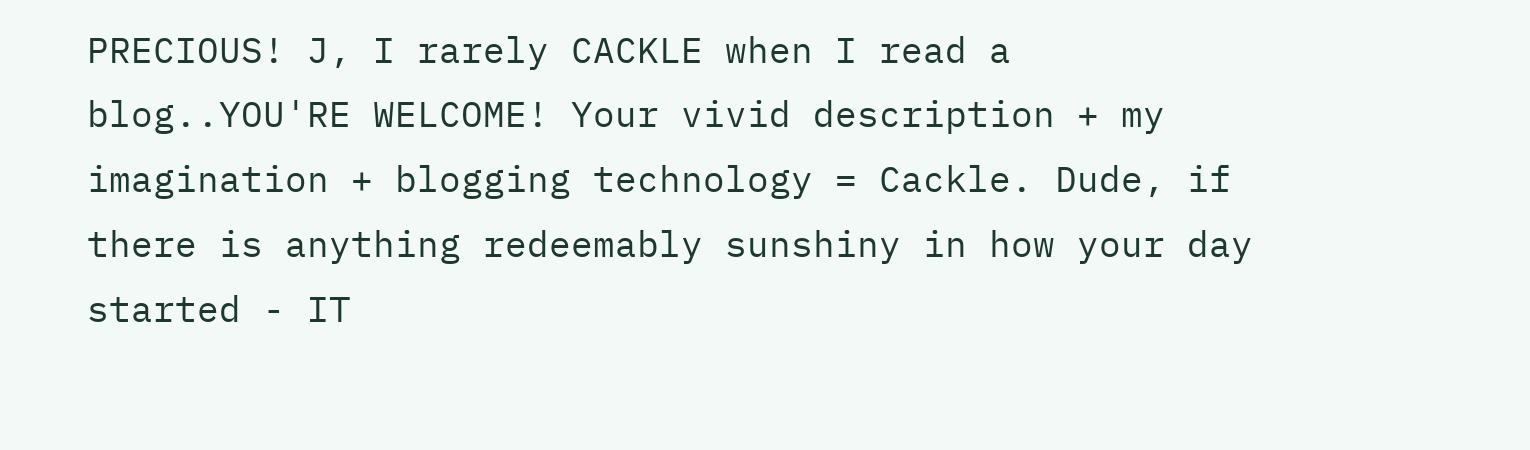PRECIOUS! J, I rarely CACKLE when I read a blog..YOU'RE WELCOME! Your vivid description + my imagination + blogging technology = Cackle. Dude, if there is anything redeemably sunshiny in how your day started - IT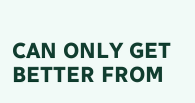CAN ONLY GET BETTER FROM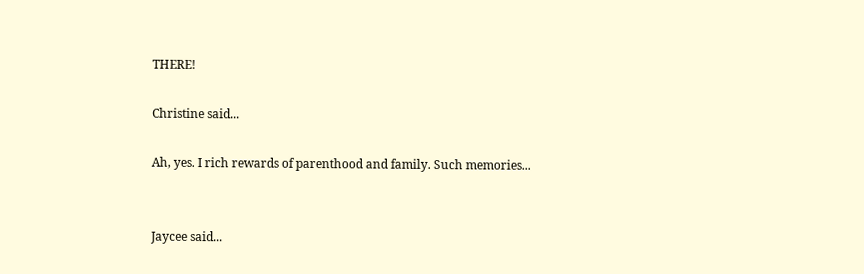THERE!

Christine said...

Ah, yes. I rich rewards of parenthood and family. Such memories...


Jaycee said...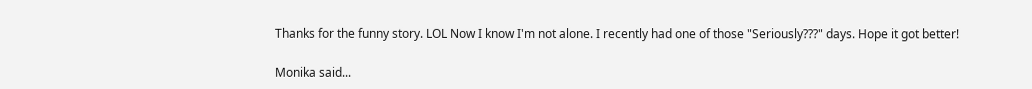Thanks for the funny story. LOL Now I know I'm not alone. I recently had one of those "Seriously???" days. Hope it got better!

Monika said...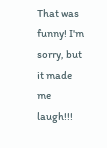That was funny! I'm sorry, but it made me laugh!!!